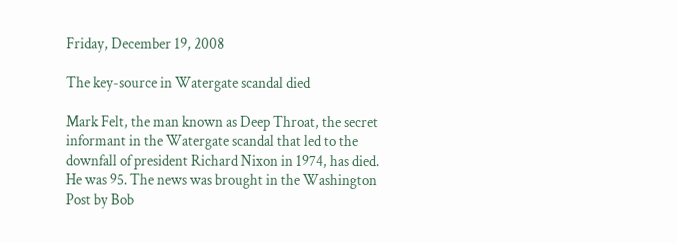Friday, December 19, 2008

The key-source in Watergate scandal died

Mark Felt, the man known as Deep Throat, the secret informant in the Watergate scandal that led to the downfall of president Richard Nixon in 1974, has died. He was 95. The news was brought in the Washington Post by Bob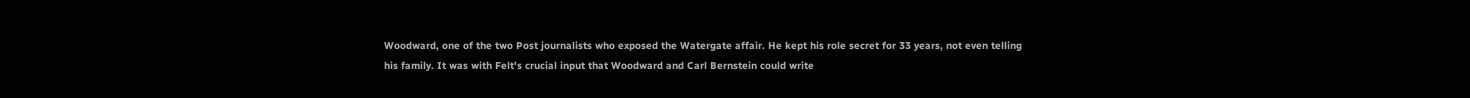Woodward, one of the two Post journalists who exposed the Watergate affair. He kept his role secret for 33 years, not even telling his family. It was with Felt's crucial input that Woodward and Carl Bernstein could write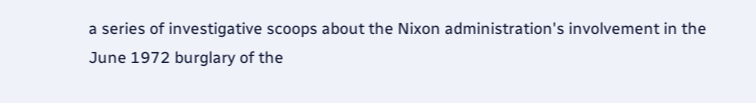a series of investigative scoops about the Nixon administration's involvement in the June 1972 burglary of the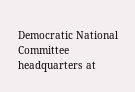Democratic National Committee headquarters at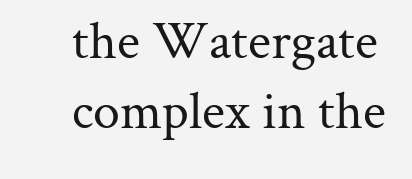the Watergate complex in the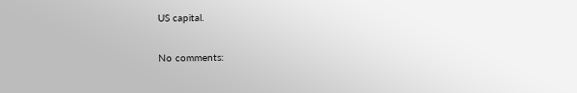US capital.

No comments: